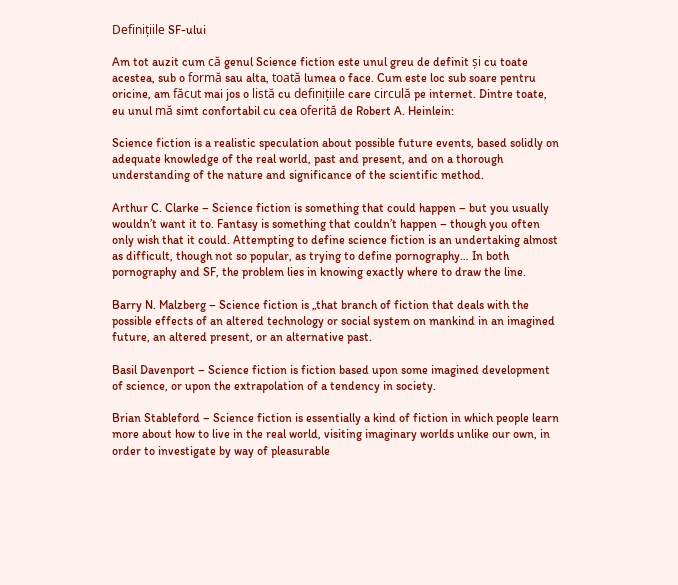Definițiile SF-ului

Am tot auzit cum că genul Science fiction este unul greu de definit și cu toate acestea, sub o formă sau alta, toată lumea o face. Cum este loc sub soare pentru oricine, am făcut mai jos o listă cu definițiile care circulă pe internet. Dintre toate, eu unul mă simt confortabil cu cea oferită de Robert A. Heinlein:

Science fiction is a realistic speculation about possible future events, based solidly on adequate knowledge of the real world, past and present, and on a thorough understanding of the nature and significance of the scientific method.

Arthur C. Clarke – Science fiction is something that could happen – but you usually wouldn’t want it to. Fantasy is something that couldn’t happen – though you often only wish that it could. Attempting to define science fiction is an undertaking almost as difficult, though not so popular, as trying to define pornography… In both pornography and SF, the problem lies in knowing exactly where to draw the line.

Barry N. Malzberg – Science fiction is „that branch of fiction that deals with the possible effects of an altered technology or social system on mankind in an imagined future, an altered present, or an alternative past.

Basil Davenport – Science fiction is fiction based upon some imagined development of science, or upon the extrapolation of a tendency in society.

Brian Stableford – Science fiction is essentially a kind of fiction in which people learn more about how to live in the real world, visiting imaginary worlds unlike our own, in order to investigate by way of pleasurable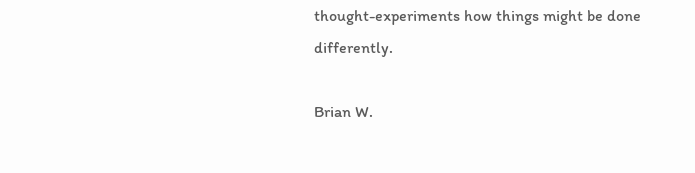thought-experiments how things might be done differently.

Brian W.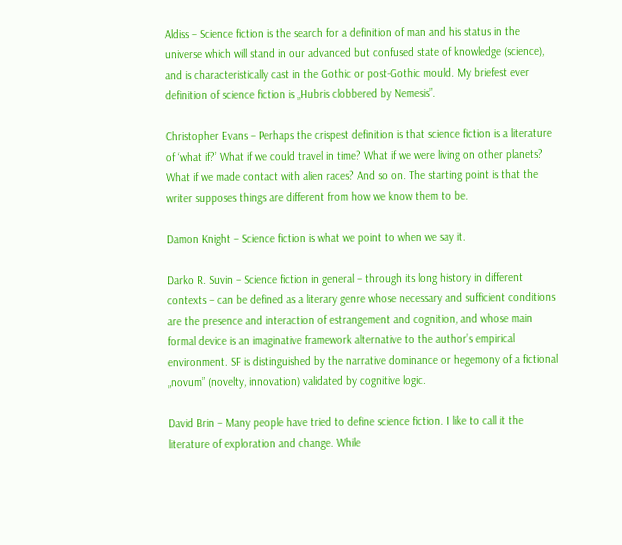Aldiss – Science fiction is the search for a definition of man and his status in the universe which will stand in our advanced but confused state of knowledge (science), and is characteristically cast in the Gothic or post-Gothic mould. My briefest ever definition of science fiction is „Hubris clobbered by Nemesis”.

Christopher Evans – Perhaps the crispest definition is that science fiction is a literature of ‘what if?’ What if we could travel in time? What if we were living on other planets? What if we made contact with alien races? And so on. The starting point is that the writer supposes things are different from how we know them to be.

Damon Knight – Science fiction is what we point to when we say it.

Darko R. Suvin – Science fiction in general – through its long history in different contexts – can be defined as a literary genre whose necessary and sufficient conditions are the presence and interaction of estrangement and cognition, and whose main formal device is an imaginative framework alternative to the author’s empirical environment. SF is distinguished by the narrative dominance or hegemony of a fictional „novum” (novelty, innovation) validated by cognitive logic.

David Brin – Many people have tried to define science fiction. I like to call it the literature of exploration and change. While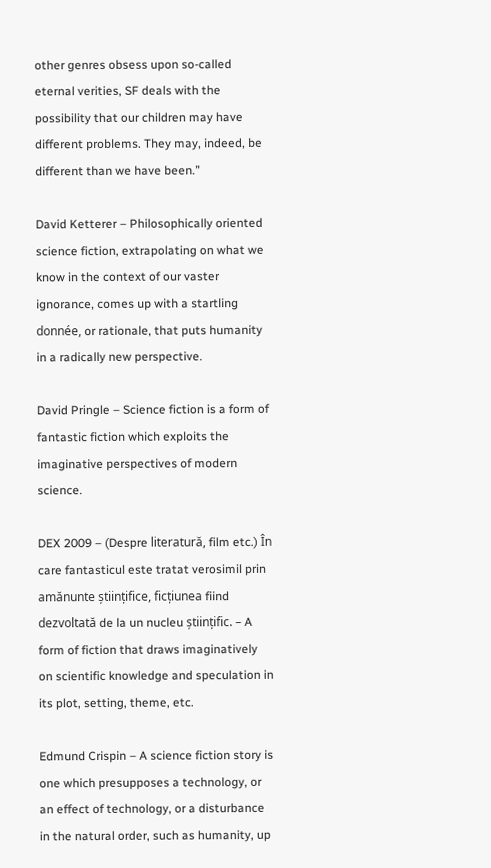other genres obsess upon so-called eternal verities, SF deals with the possibility that our children may have different problems. They may, indeed, be different than we have been.”

David Ketterer – Philosophically oriented science fiction, extrapolating on what we know in the context of our vaster ignorance, comes up with a startling donnée, or rationale, that puts humanity in a radically new perspective.

David Pringle – Science fiction is a form of fantastic fiction which exploits the imaginative perspectives of modern science.

DEX 2009 – (Despre literatură, film etc.) În care fantasticul este tratat verosimil prin amănunte științifice, ficțiunea fiind dezvoltată de la un nucleu științific. – A form of fiction that draws imaginatively on scientific knowledge and speculation in its plot, setting, theme, etc.

Edmund Crispin – A science fiction story is one which presupposes a technology, or an effect of technology, or a disturbance in the natural order, such as humanity, up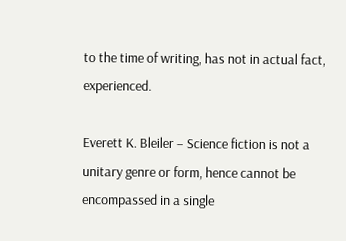to the time of writing, has not in actual fact, experienced.

Everett K. Bleiler – Science fiction is not a unitary genre or form, hence cannot be encompassed in a single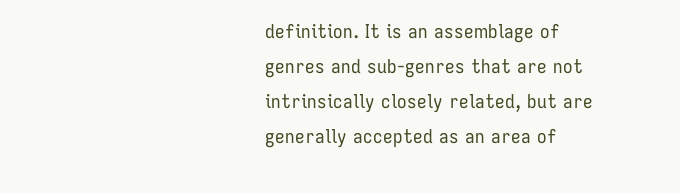definition. It is an assemblage of genres and sub-genres that are not intrinsically closely related, but are generally accepted as an area of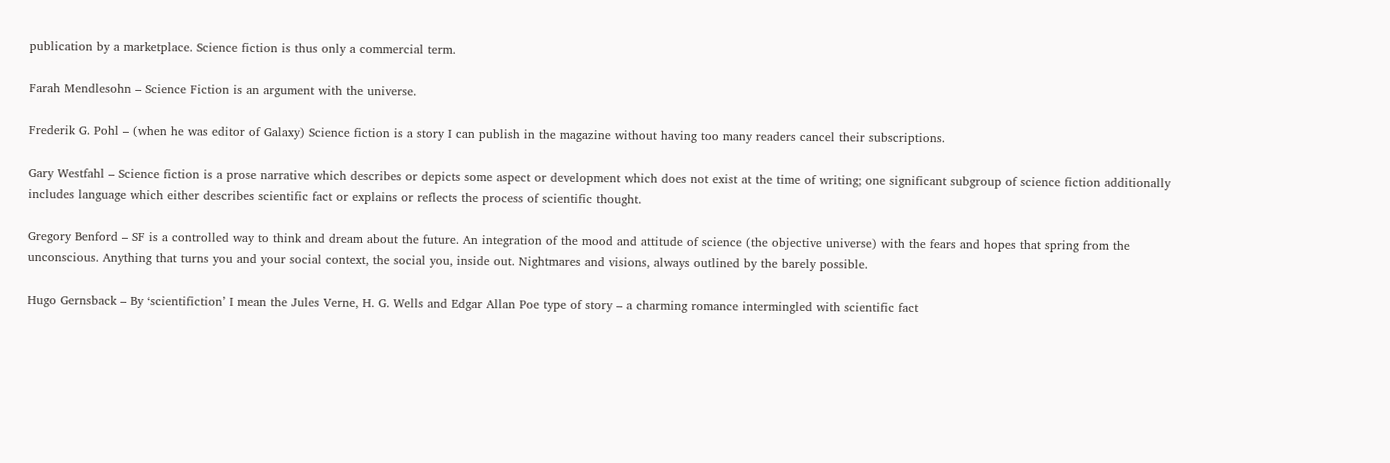publication by a marketplace. Science fiction is thus only a commercial term.

Farah Mendlesohn – Science Fiction is an argument with the universe.

Frederik G. Pohl – (when he was editor of Galaxy) Science fiction is a story I can publish in the magazine without having too many readers cancel their subscriptions.

Gary Westfahl – Science fiction is a prose narrative which describes or depicts some aspect or development which does not exist at the time of writing; one significant subgroup of science fiction additionally includes language which either describes scientific fact or explains or reflects the process of scientific thought.

Gregory Benford – SF is a controlled way to think and dream about the future. An integration of the mood and attitude of science (the objective universe) with the fears and hopes that spring from the unconscious. Anything that turns you and your social context, the social you, inside out. Nightmares and visions, always outlined by the barely possible.

Hugo Gernsback – By ‘scientifiction’ I mean the Jules Verne, H. G. Wells and Edgar Allan Poe type of story – a charming romance intermingled with scientific fact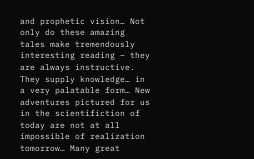and prophetic vision… Not only do these amazing tales make tremendously interesting reading – they are always instructive. They supply knowledge… in a very palatable form… New adventures pictured for us in the scientifiction of today are not at all impossible of realization tomorrow… Many great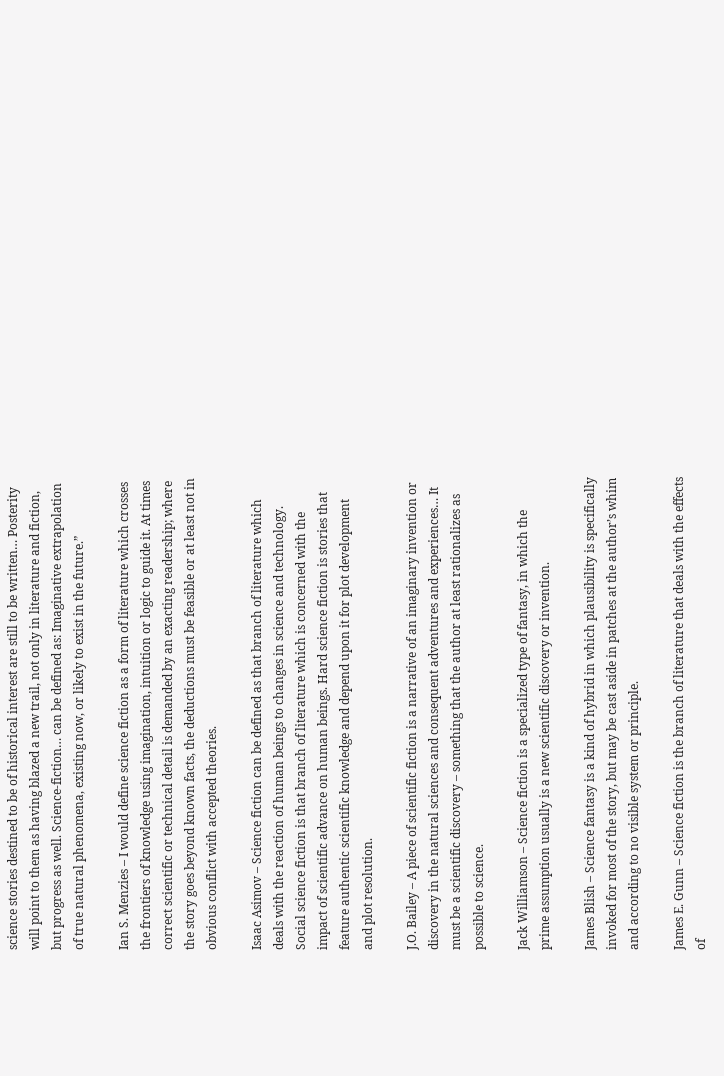science stories destined to be of historical interest are still to be written… Posterity will point to them as having blazed a new trail, not only in literature and fiction, but progress as well. Science-fiction… can be defined as: Imaginative extrapolation of true natural phenomena, existing now, or likely to exist in the future.”

Ian S. Menzies – I would define science fiction as a form of literature which crosses the frontiers of knowledge using imagination, intuition or logic to guide it. At times correct scientific or technical detail is demanded by an exacting readership; where the story goes beyond known facts, the deductions must be feasible or at least not in obvious conflict with accepted theories.

Isaac Asimov – Science fiction can be defined as that branch of literature which deals with the reaction of human beings to changes in science and technology. Social science fiction is that branch of literature which is concerned with the impact of scientific advance on human beings. Hard science fiction is stories that feature authentic scientific knowledge and depend upon it for plot development and plot resolution.

J.O. Bailey – A piece of scientific fiction is a narrative of an imaginary invention or discovery in the natural sciences and consequent adventures and experiences… It must be a scientific discovery – something that the author at least rationalizes as possible to science.

Jack Williamson – Science fiction is a specialized type of fantasy, in which the prime assumption usually is a new scientific discovery or invention.

James Blish – Science fantasy is a kind of hybrid in which plausibility is specifically invoked for most of the story, but may be cast aside in patches at the author’s whim and according to no visible system or principle.

James E. Gunn – Science fiction is the branch of literature that deals with the effects of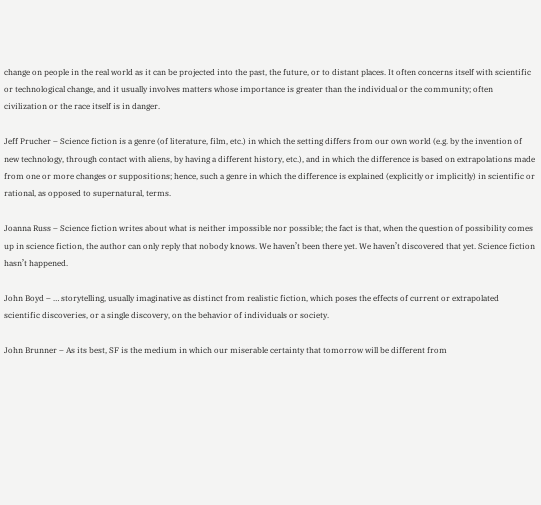change on people in the real world as it can be projected into the past, the future, or to distant places. It often concerns itself with scientific or technological change, and it usually involves matters whose importance is greater than the individual or the community; often civilization or the race itself is in danger.

Jeff Prucher – Science fiction is a genre (of literature, film, etc.) in which the setting differs from our own world (e.g. by the invention of new technology, through contact with aliens, by having a different history, etc.), and in which the difference is based on extrapolations made from one or more changes or suppositions; hence, such a genre in which the difference is explained (explicitly or implicitly) in scientific or rational, as opposed to supernatural, terms.

Joanna Russ – Science fiction writes about what is neither impossible nor possible; the fact is that, when the question of possibility comes up in science fiction, the author can only reply that nobody knows. We haven’t been there yet. We haven’t discovered that yet. Science fiction hasn’t happened.

John Boyd – … storytelling, usually imaginative as distinct from realistic fiction, which poses the effects of current or extrapolated scientific discoveries, or a single discovery, on the behavior of individuals or society.

John Brunner – As its best, SF is the medium in which our miserable certainty that tomorrow will be different from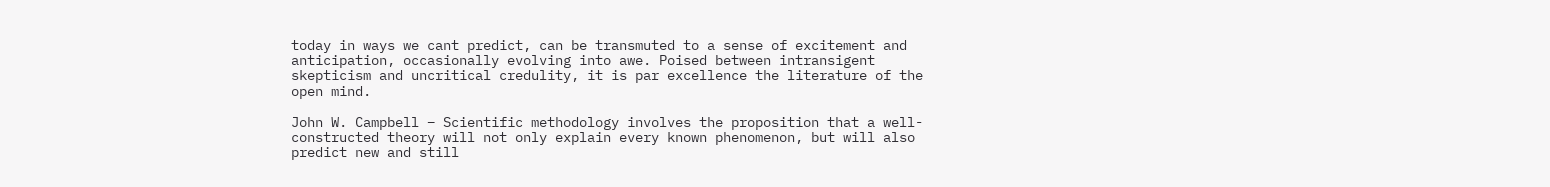today in ways we cant predict, can be transmuted to a sense of excitement and anticipation, occasionally evolving into awe. Poised between intransigent skepticism and uncritical credulity, it is par excellence the literature of the open mind.

John W. Campbell – Scientific methodology involves the proposition that a well-constructed theory will not only explain every known phenomenon, but will also predict new and still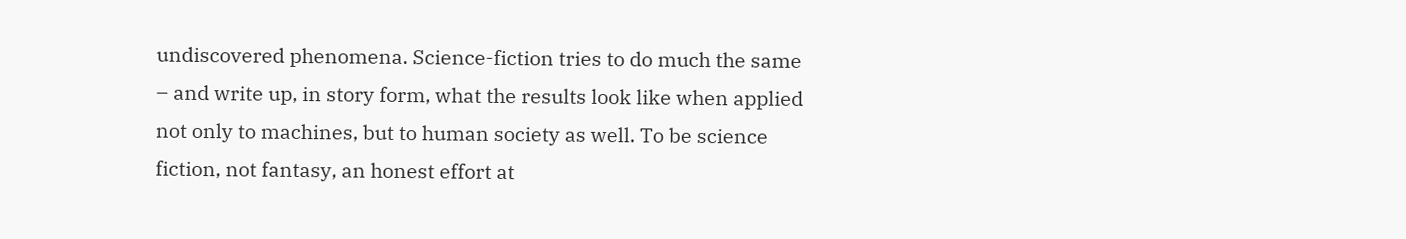undiscovered phenomena. Science-fiction tries to do much the same – and write up, in story form, what the results look like when applied not only to machines, but to human society as well. To be science fiction, not fantasy, an honest effort at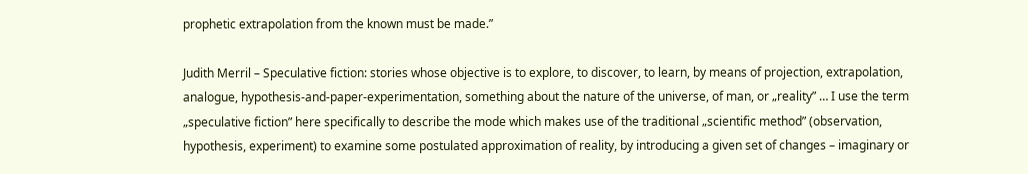prophetic extrapolation from the known must be made.”

Judith Merril – Speculative fiction: stories whose objective is to explore, to discover, to learn, by means of projection, extrapolation, analogue, hypothesis-and-paper-experimentation, something about the nature of the universe, of man, or „reality” … I use the term „speculative fiction” here specifically to describe the mode which makes use of the traditional „scientific method” (observation, hypothesis, experiment) to examine some postulated approximation of reality, by introducing a given set of changes – imaginary or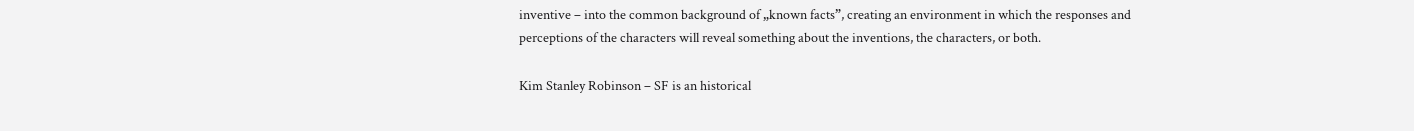inventive – into the common background of „known facts”, creating an environment in which the responses and perceptions of the characters will reveal something about the inventions, the characters, or both.

Kim Stanley Robinson – SF is an historical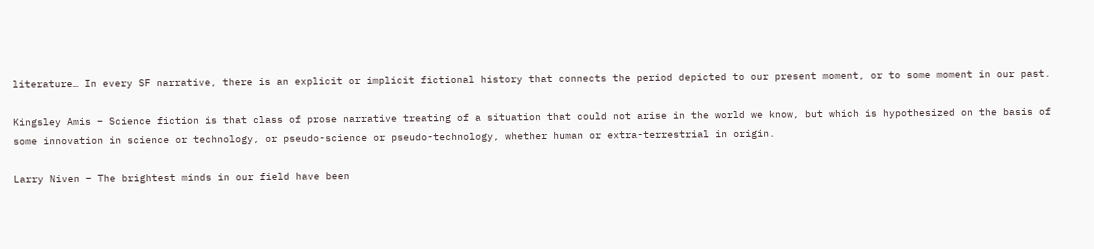literature… In every SF narrative, there is an explicit or implicit fictional history that connects the period depicted to our present moment, or to some moment in our past.

Kingsley Amis – Science fiction is that class of prose narrative treating of a situation that could not arise in the world we know, but which is hypothesized on the basis of some innovation in science or technology, or pseudo-science or pseudo-technology, whether human or extra-terrestrial in origin.

Larry Niven – The brightest minds in our field have been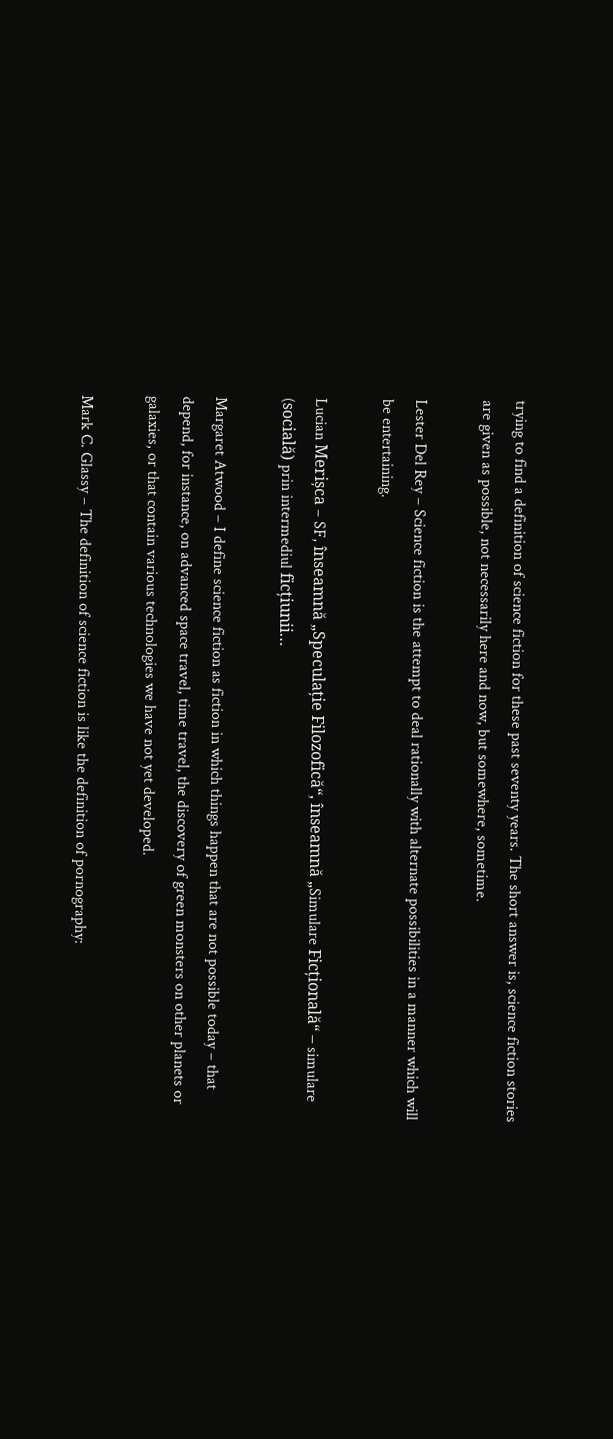trying to find a definition of science fiction for these past seventy years. The short answer is, science fiction stories are given as possible, not necessarily here and now, but somewhere, sometime.

Lester Del Rey – Science fiction is the attempt to deal rationally with alternate possibilities in a manner which will be entertaining.

Lucian Merișca – SF, înseamnă „Speculație Filozofică“, înseamnă „Simulare Ficțională“ – simulare (socială) prin intermediul ficțiunii…

Margaret Atwood – I define science fiction as fiction in which things happen that are not possible today – that depend, for instance, on advanced space travel, time travel, the discovery of green monsters on other planets or galaxies, or that contain various technologies we have not yet developed.

Mark C. Glassy – The definition of science fiction is like the definition of pornography: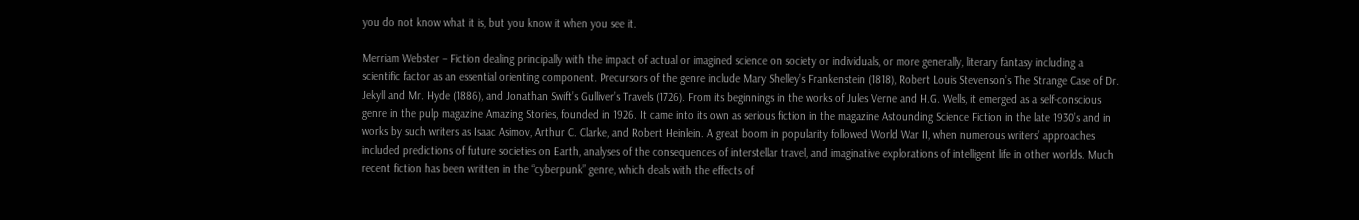you do not know what it is, but you know it when you see it.

Merriam Webster – Fiction dealing principally with the impact of actual or imagined science on society or individuals, or more generally, literary fantasy including a scientific factor as an essential orienting component. Precursors of the genre include Mary Shelley’s Frankenstein (1818), Robert Louis Stevenson’s The Strange Case of Dr. Jekyll and Mr. Hyde (1886), and Jonathan Swift’s Gulliver’s Travels (1726). From its beginnings in the works of Jules Verne and H.G. Wells, it emerged as a self-conscious genre in the pulp magazine Amazing Stories, founded in 1926. It came into its own as serious fiction in the magazine Astounding Science Fiction in the late 1930’s and in works by such writers as Isaac Asimov, Arthur C. Clarke, and Robert Heinlein. A great boom in popularity followed World War II, when numerous writers’ approaches included predictions of future societies on Earth, analyses of the consequences of interstellar travel, and imaginative explorations of intelligent life in other worlds. Much recent fiction has been written in the “cyberpunk” genre, which deals with the effects of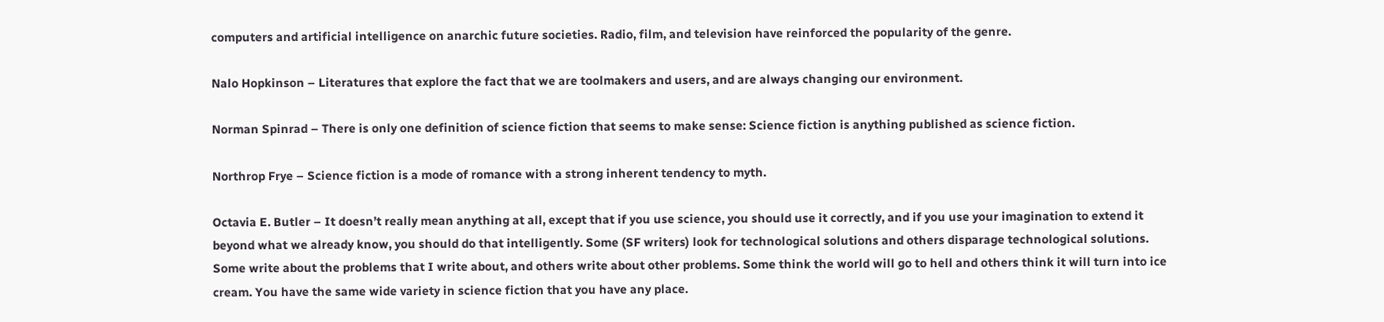computers and artificial intelligence on anarchic future societies. Radio, film, and television have reinforced the popularity of the genre.

Nalo Hopkinson – Literatures that explore the fact that we are toolmakers and users, and are always changing our environment.

Norman Spinrad – There is only one definition of science fiction that seems to make sense: Science fiction is anything published as science fiction.

Northrop Frye – Science fiction is a mode of romance with a strong inherent tendency to myth.

Octavia E. Butler – It doesn’t really mean anything at all, except that if you use science, you should use it correctly, and if you use your imagination to extend it beyond what we already know, you should do that intelligently. Some (SF writers) look for technological solutions and others disparage technological solutions. Some write about the problems that I write about, and others write about other problems. Some think the world will go to hell and others think it will turn into ice cream. You have the same wide variety in science fiction that you have any place.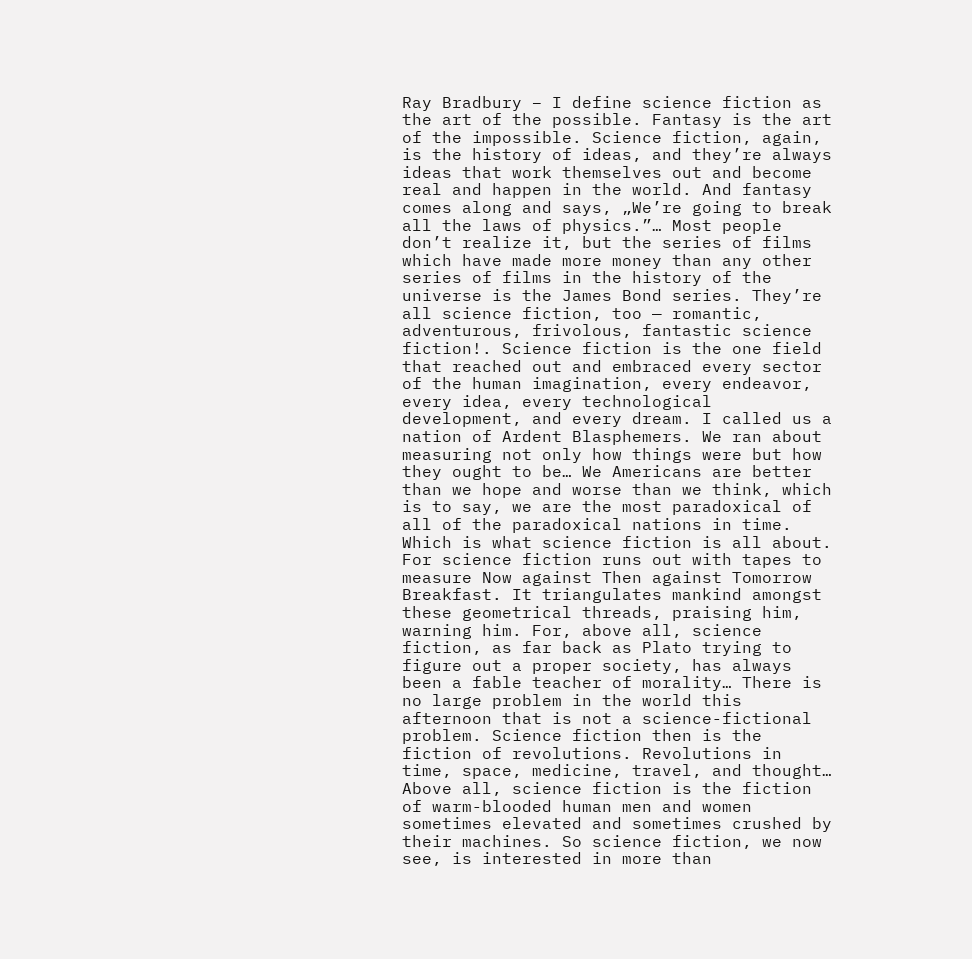Ray Bradbury – I define science fiction as the art of the possible. Fantasy is the art of the impossible. Science fiction, again, is the history of ideas, and they’re always ideas that work themselves out and become real and happen in the world. And fantasy comes along and says, „We’re going to break all the laws of physics.”… Most people don’t realize it, but the series of films which have made more money than any other series of films in the history of the universe is the James Bond series. They’re all science fiction, too — romantic, adventurous, frivolous, fantastic science fiction!. Science fiction is the one field that reached out and embraced every sector of the human imagination, every endeavor, every idea, every technological development, and every dream. I called us a nation of Ardent Blasphemers. We ran about measuring not only how things were but how they ought to be… We Americans are better than we hope and worse than we think, which is to say, we are the most paradoxical of all of the paradoxical nations in time. Which is what science fiction is all about. For science fiction runs out with tapes to measure Now against Then against Tomorrow Breakfast. It triangulates mankind amongst these geometrical threads, praising him, warning him. For, above all, science fiction, as far back as Plato trying to figure out a proper society, has always been a fable teacher of morality… There is no large problem in the world this afternoon that is not a science-fictional problem. Science fiction then is the fiction of revolutions. Revolutions in time, space, medicine, travel, and thought… Above all, science fiction is the fiction of warm-blooded human men and women sometimes elevated and sometimes crushed by their machines. So science fiction, we now see, is interested in more than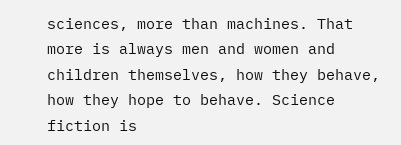sciences, more than machines. That more is always men and women and children themselves, how they behave, how they hope to behave. Science fiction is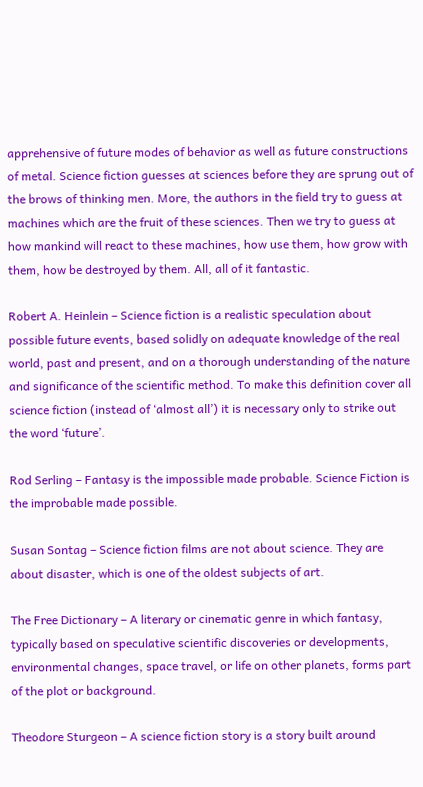apprehensive of future modes of behavior as well as future constructions of metal. Science fiction guesses at sciences before they are sprung out of the brows of thinking men. More, the authors in the field try to guess at machines which are the fruit of these sciences. Then we try to guess at how mankind will react to these machines, how use them, how grow with them, how be destroyed by them. All, all of it fantastic.

Robert A. Heinlein – Science fiction is a realistic speculation about possible future events, based solidly on adequate knowledge of the real world, past and present, and on a thorough understanding of the nature and significance of the scientific method. To make this definition cover all science fiction (instead of ‘almost all’) it is necessary only to strike out the word ‘future’.

Rod Serling – Fantasy is the impossible made probable. Science Fiction is the improbable made possible.

Susan Sontag – Science fiction films are not about science. They are about disaster, which is one of the oldest subjects of art.

The Free Dictionary – A literary or cinematic genre in which fantasy, typically based on speculative scientific discoveries or developments, environmental changes, space travel, or life on other planets, forms part of the plot or background.

Theodore Sturgeon – A science fiction story is a story built around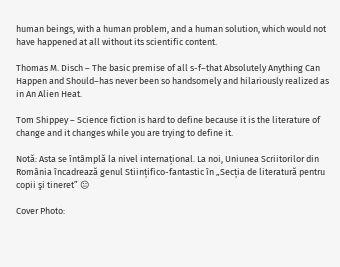human beings, with a human problem, and a human solution, which would not have happened at all without its scientific content.

Thomas M. Disch – The basic premise of all s-f–that Absolutely Anything Can Happen and Should–has never been so handsomely and hilariously realized as in An Alien Heat.

Tom Shippey – Science fiction is hard to define because it is the literature of change and it changes while you are trying to define it.

Notă: Asta se întâmplă la nivel internațional. La noi, Uniunea Scriitorilor din România încadrează genul Stiințifico-fantastic în „Secția de literatură pentru copii şi tineret” 😐

Cover Photo: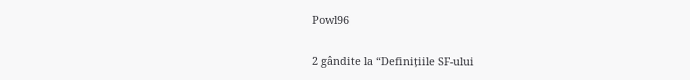Powl96

2 gândite la “Definițiile SF-ului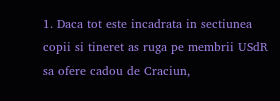1. Daca tot este incadrata in sectiunea copii si tineret as ruga pe membrii USdR sa ofere cadou de Craciun,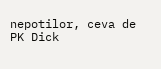nepotilor, ceva de PK Dick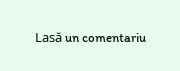Lasă un comentariu